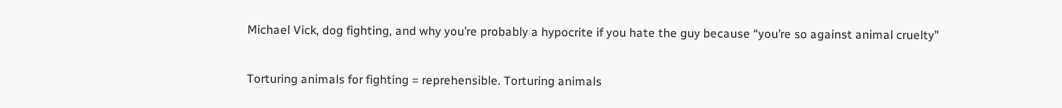Michael Vick, dog fighting, and why you’re probably a hypocrite if you hate the guy because “you’re so against animal cruelty”

Torturing animals for fighting = reprehensible. Torturing animals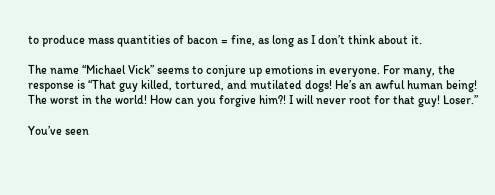to produce mass quantities of bacon = fine, as long as I don’t think about it.

The name “Michael Vick” seems to conjure up emotions in everyone. For many, the response is “That guy killed, tortured, and mutilated dogs! He’s an awful human being! The worst in the world! How can you forgive him?! I will never root for that guy! Loser.”

You’ve seen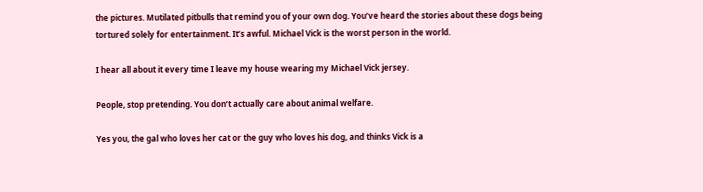the pictures. Mutilated pitbulls that remind you of your own dog. You’ve heard the stories about these dogs being tortured solely for entertainment. It’s awful. Michael Vick is the worst person in the world.

I hear all about it every time I leave my house wearing my Michael Vick jersey.

People, stop pretending. You don’t actually care about animal welfare.

Yes you, the gal who loves her cat or the guy who loves his dog, and thinks Vick is a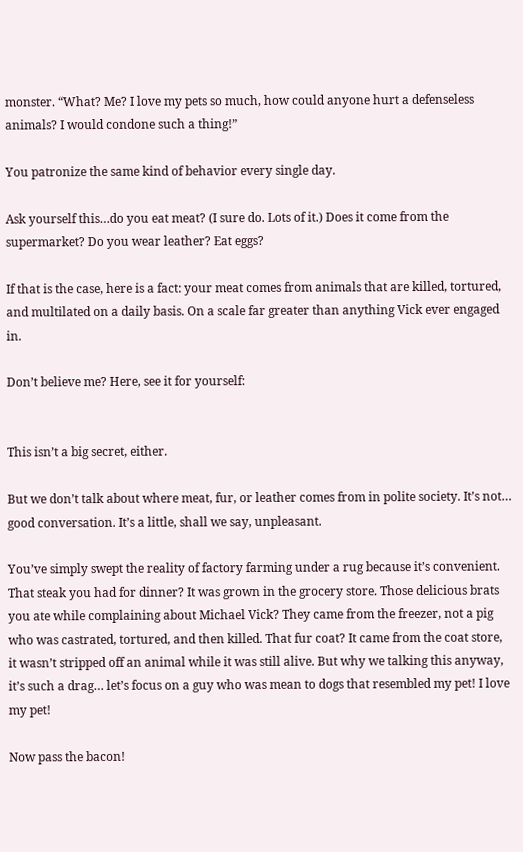monster. “What? Me? I love my pets so much, how could anyone hurt a defenseless animals? I would condone such a thing!”

You patronize the same kind of behavior every single day.

Ask yourself this…do you eat meat? (I sure do. Lots of it.) Does it come from the supermarket? Do you wear leather? Eat eggs?

If that is the case, here is a fact: your meat comes from animals that are killed, tortured, and multilated on a daily basis. On a scale far greater than anything Vick ever engaged in.

Don’t believe me? Here, see it for yourself:


This isn’t a big secret, either.

But we don’t talk about where meat, fur, or leather comes from in polite society. It’s not… good conversation. It’s a little, shall we say, unpleasant.

You’ve simply swept the reality of factory farming under a rug because it’s convenient. That steak you had for dinner? It was grown in the grocery store. Those delicious brats you ate while complaining about Michael Vick? They came from the freezer, not a pig who was castrated, tortured, and then killed. That fur coat? It came from the coat store, it wasn’t stripped off an animal while it was still alive. But why we talking this anyway, it’s such a drag… let’s focus on a guy who was mean to dogs that resembled my pet! I love my pet!

Now pass the bacon!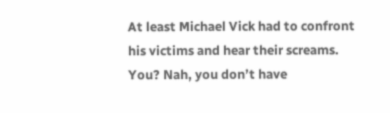At least Michael Vick had to confront his victims and hear their screams. You? Nah, you don’t have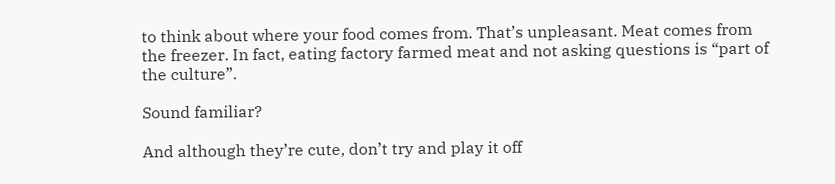to think about where your food comes from. That’s unpleasant. Meat comes from the freezer. In fact, eating factory farmed meat and not asking questions is “part of the culture”.

Sound familiar?

And although they’re cute, don’t try and play it off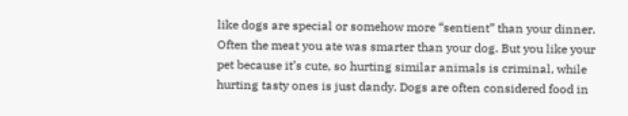like dogs are special or somehow more “sentient” than your dinner. Often the meat you ate was smarter than your dog. But you like your pet because it’s cute, so hurting similar animals is criminal, while hurting tasty ones is just dandy. Dogs are often considered food in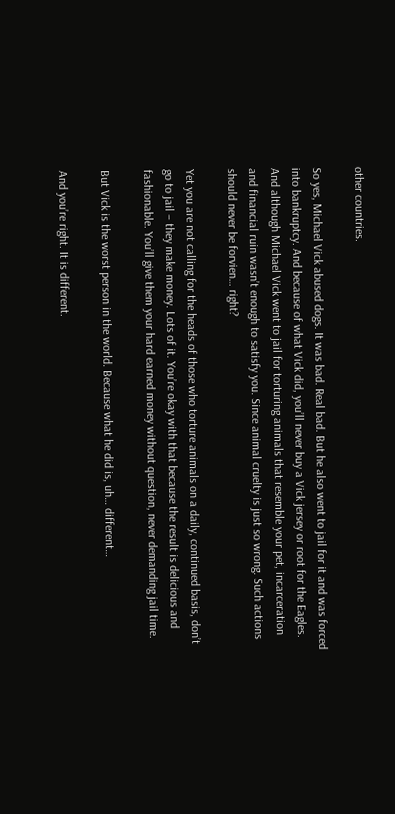other countries.

So yes, Michael Vick abused dogs. It was bad. Real bad. But he also went to jail for it and was forced into bankruptcy. And because of what Vick did, you’ll never buy a Vick jersey or root for the Eagles. And although Michael Vick went to jail for torturing animals that resemble your pet, incarceration and financial ruin wasn’t enough to satisfy you. Since animal cruelty is just so wrong. Such actions should never be forvien… right?

Yet you are not calling for the heads of those who torture animals on a daily, continued basis, don’t go to jail – they make money. Lots of it. You’re okay with that because the result is delicious and fashionable. You’ll give them your hard earned money without question, never demanding jail time.

But Vick is the worst person in the world. Because what he did is, uh… different…

And you’re right. It is different.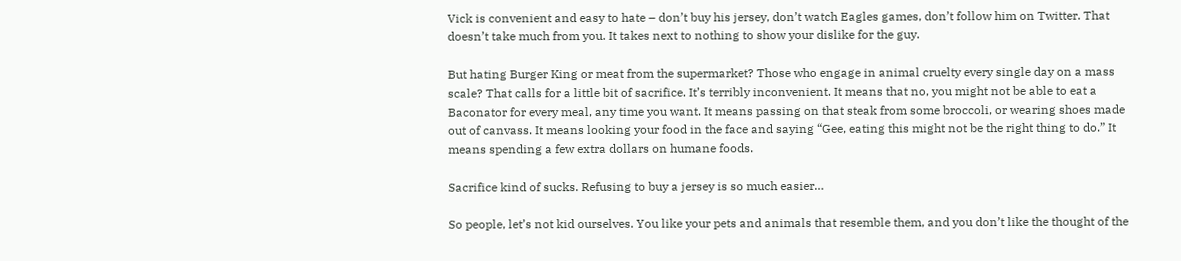Vick is convenient and easy to hate – don’t buy his jersey, don’t watch Eagles games, don’t follow him on Twitter. That doesn’t take much from you. It takes next to nothing to show your dislike for the guy.

But hating Burger King or meat from the supermarket? Those who engage in animal cruelty every single day on a mass scale? That calls for a little bit of sacrifice. It’s terribly inconvenient. It means that no, you might not be able to eat a Baconator for every meal, any time you want. It means passing on that steak from some broccoli, or wearing shoes made out of canvass. It means looking your food in the face and saying “Gee, eating this might not be the right thing to do.” It means spending a few extra dollars on humane foods.

Sacrifice kind of sucks. Refusing to buy a jersey is so much easier…

So people, let’s not kid ourselves. You like your pets and animals that resemble them, and you don’t like the thought of the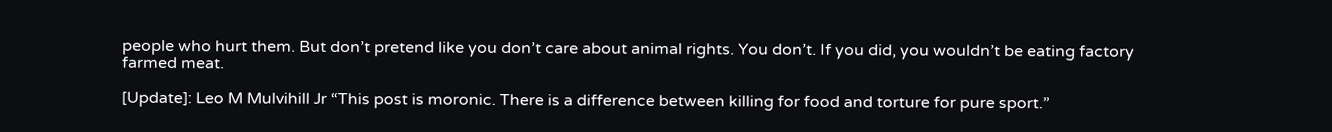people who hurt them. But don’t pretend like you don’t care about animal rights. You don’t. If you did, you wouldn’t be eating factory farmed meat.

[Update]: Leo M Mulvihill Jr “This post is moronic. There is a difference between killing for food and torture for pure sport.”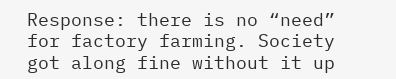Response: there is no “need” for factory farming. Society got along fine without it up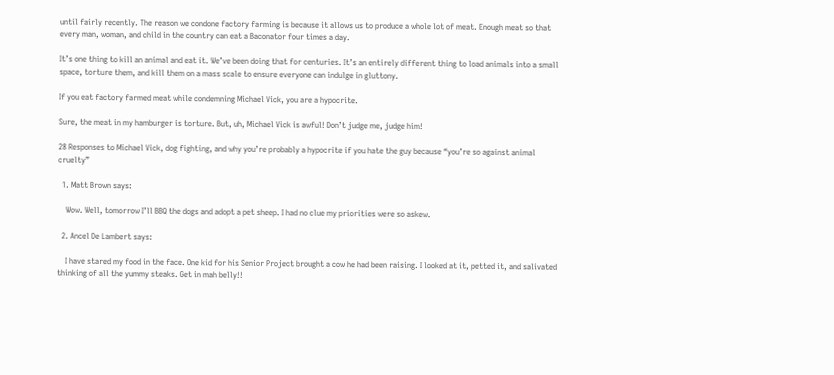until fairly recently. The reason we condone factory farming is because it allows us to produce a whole lot of meat. Enough meat so that every man, woman, and child in the country can eat a Baconator four times a day.

It’s one thing to kill an animal and eat it. We’ve been doing that for centuries. It’s an entirely different thing to load animals into a small space, torture them, and kill them on a mass scale to ensure everyone can indulge in gluttony.

If you eat factory farmed meat while condemning Michael Vick, you are a hypocrite.

Sure, the meat in my hamburger is torture. But, uh, Michael Vick is awful! Don’t judge me, judge him!

28 Responses to Michael Vick, dog fighting, and why you’re probably a hypocrite if you hate the guy because “you’re so against animal cruelty”

  1. Matt Brown says:

    Wow. Well, tomorrow I’ll BBQ the dogs and adopt a pet sheep. I had no clue my priorities were so askew.

  2. Ancel De Lambert says:

    I have stared my food in the face. One kid for his Senior Project brought a cow he had been raising. I looked at it, petted it, and salivated thinking of all the yummy steaks. Get in mah belly!!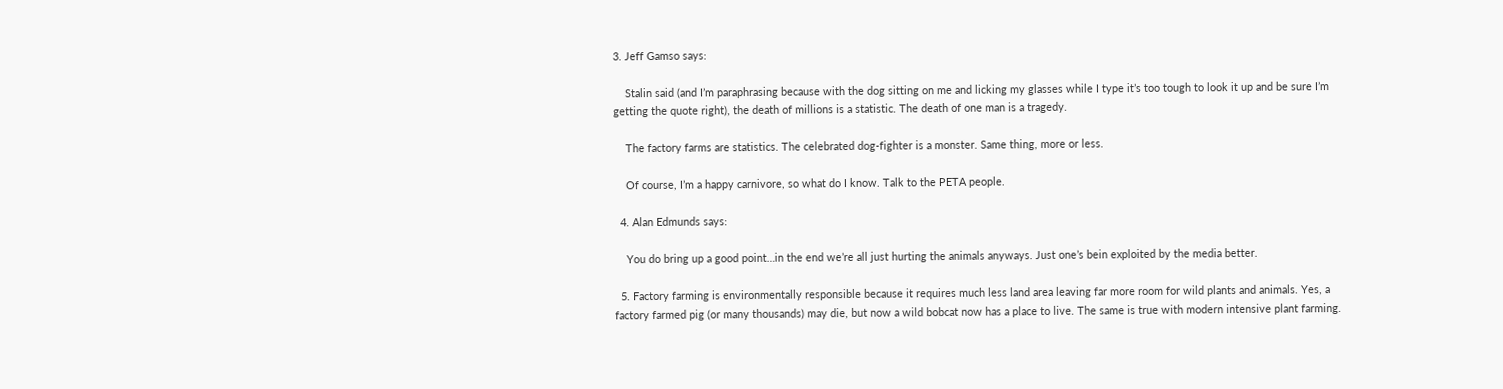3. Jeff Gamso says:

    Stalin said (and I’m paraphrasing because with the dog sitting on me and licking my glasses while I type it’s too tough to look it up and be sure I’m getting the quote right), the death of millions is a statistic. The death of one man is a tragedy.

    The factory farms are statistics. The celebrated dog-fighter is a monster. Same thing, more or less.

    Of course, I’m a happy carnivore, so what do I know. Talk to the PETA people.

  4. Alan Edmunds says:

    You do bring up a good point…in the end we’re all just hurting the animals anyways. Just one’s bein exploited by the media better.

  5. Factory farming is environmentally responsible because it requires much less land area leaving far more room for wild plants and animals. Yes, a factory farmed pig (or many thousands) may die, but now a wild bobcat now has a place to live. The same is true with modern intensive plant farming.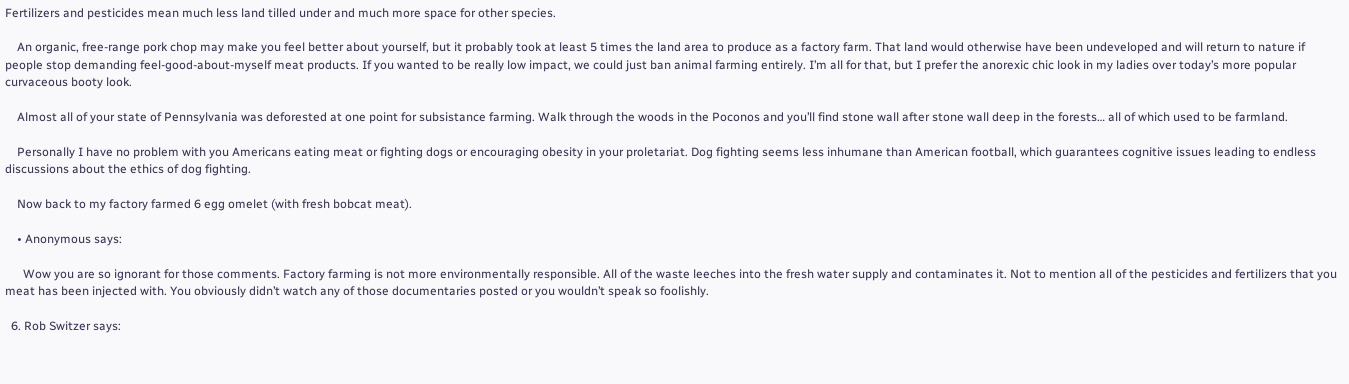Fertilizers and pesticides mean much less land tilled under and much more space for other species.

    An organic, free-range pork chop may make you feel better about yourself, but it probably took at least 5 times the land area to produce as a factory farm. That land would otherwise have been undeveloped and will return to nature if people stop demanding feel-good-about-myself meat products. If you wanted to be really low impact, we could just ban animal farming entirely. I’m all for that, but I prefer the anorexic chic look in my ladies over today’s more popular curvaceous booty look.

    Almost all of your state of Pennsylvania was deforested at one point for subsistance farming. Walk through the woods in the Poconos and you’ll find stone wall after stone wall deep in the forests… all of which used to be farmland.

    Personally I have no problem with you Americans eating meat or fighting dogs or encouraging obesity in your proletariat. Dog fighting seems less inhumane than American football, which guarantees cognitive issues leading to endless discussions about the ethics of dog fighting.

    Now back to my factory farmed 6 egg omelet (with fresh bobcat meat).

    • Anonymous says:

      Wow you are so ignorant for those comments. Factory farming is not more environmentally responsible. All of the waste leeches into the fresh water supply and contaminates it. Not to mention all of the pesticides and fertilizers that you meat has been injected with. You obviously didn’t watch any of those documentaries posted or you wouldn’t speak so foolishly.

  6. Rob Switzer says: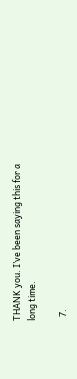THANK you. I’ve been saying this for a long time.

  7.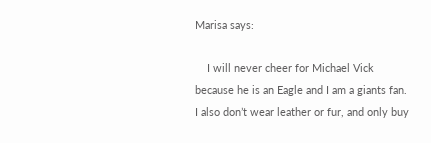Marisa says:

    I will never cheer for Michael Vick because he is an Eagle and I am a giants fan. I also don’t wear leather or fur, and only buy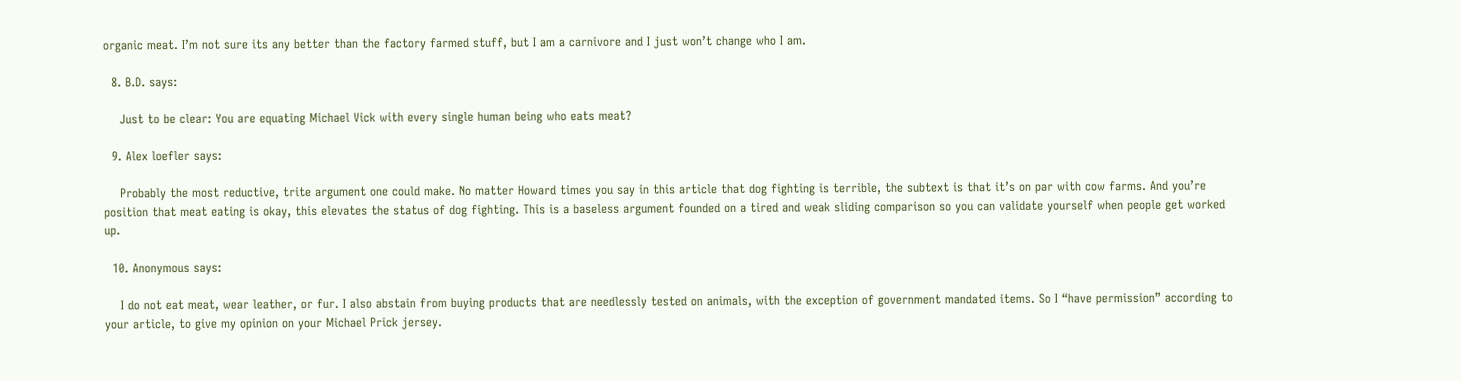organic meat. I’m not sure its any better than the factory farmed stuff, but I am a carnivore and I just won’t change who I am.

  8. B.D. says:

    Just to be clear: You are equating Michael Vick with every single human being who eats meat?

  9. Alex loefler says:

    Probably the most reductive, trite argument one could make. No matter Howard times you say in this article that dog fighting is terrible, the subtext is that it’s on par with cow farms. And you’re position that meat eating is okay, this elevates the status of dog fighting. This is a baseless argument founded on a tired and weak sliding comparison so you can validate yourself when people get worked up.

  10. Anonymous says:

    I do not eat meat, wear leather, or fur. I also abstain from buying products that are needlessly tested on animals, with the exception of government mandated items. So I “have permission” according to your article, to give my opinion on your Michael Prick jersey.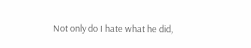Not only do I hate what he did,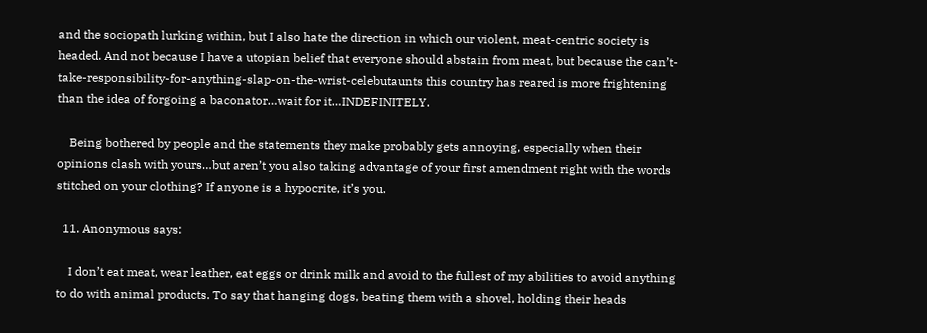and the sociopath lurking within, but I also hate the direction in which our violent, meat-centric society is headed. And not because I have a utopian belief that everyone should abstain from meat, but because the can’t-take-responsibility-for-anything-slap-on-the-wrist-celebutaunts this country has reared is more frightening than the idea of forgoing a baconator…wait for it…INDEFINITELY.

    Being bothered by people and the statements they make probably gets annoying, especially when their opinions clash with yours…but aren’t you also taking advantage of your first amendment right with the words stitched on your clothing? If anyone is a hypocrite, it’s you.

  11. Anonymous says:

    I don’t eat meat, wear leather, eat eggs or drink milk and avoid to the fullest of my abilities to avoid anything to do with animal products. To say that hanging dogs, beating them with a shovel, holding their heads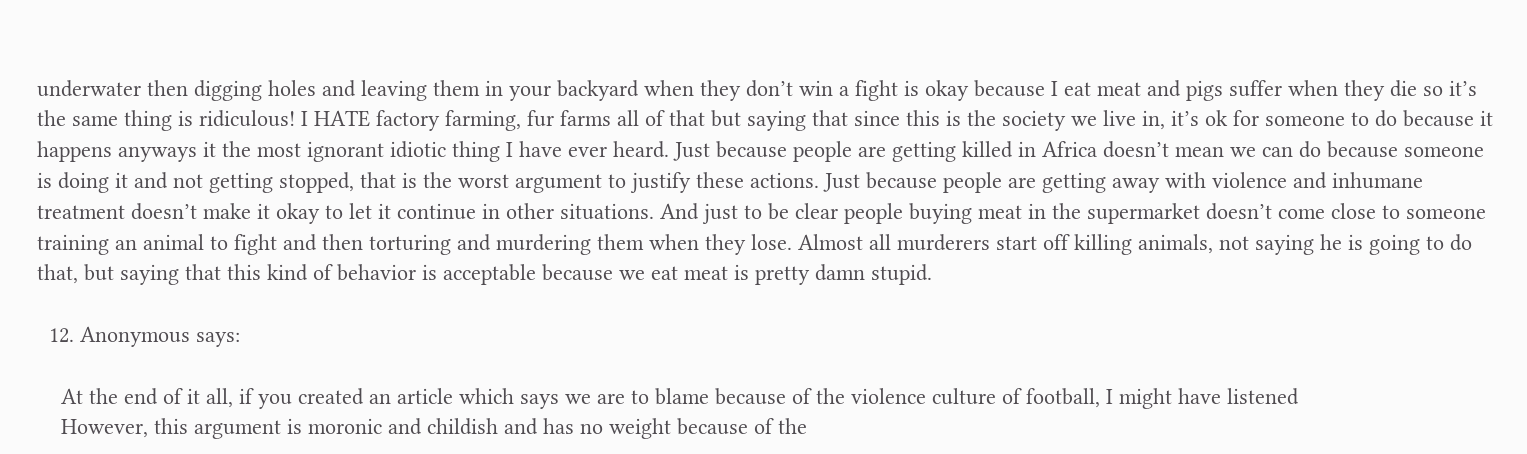underwater then digging holes and leaving them in your backyard when they don’t win a fight is okay because I eat meat and pigs suffer when they die so it’s the same thing is ridiculous! I HATE factory farming, fur farms all of that but saying that since this is the society we live in, it’s ok for someone to do because it happens anyways it the most ignorant idiotic thing I have ever heard. Just because people are getting killed in Africa doesn’t mean we can do because someone is doing it and not getting stopped, that is the worst argument to justify these actions. Just because people are getting away with violence and inhumane treatment doesn’t make it okay to let it continue in other situations. And just to be clear people buying meat in the supermarket doesn’t come close to someone training an animal to fight and then torturing and murdering them when they lose. Almost all murderers start off killing animals, not saying he is going to do that, but saying that this kind of behavior is acceptable because we eat meat is pretty damn stupid.

  12. Anonymous says:

    At the end of it all, if you created an article which says we are to blame because of the violence culture of football, I might have listened
    However, this argument is moronic and childish and has no weight because of the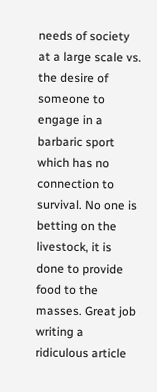needs of society at a large scale vs. the desire of someone to engage in a barbaric sport which has no connection to survival. No one is betting on the livestock, it is done to provide food to the masses. Great job writing a ridiculous article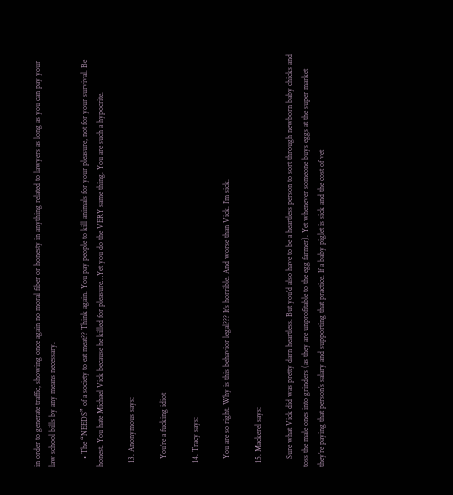in order to generate traffic, showing once again no moral fiber or honesty in anything related to lawyers as long as you can pay your law school bills by any means necessary.

    • The “NEEDS” of a society to eat meat?? Think again. You pay people to kill animals for your pleasure, not for your survival. Be honest. You hate Michael Vick because he killed for pleasure…Yet you do the VERY same thing. You are such a hypocrite.

  13. Anonymous says:

    You’re a fucking idiot

  14. Tracy says:

    You are so right. Why is this behavior legal??? It’s horrible. And worse than Vick. I’m sick.

  15. Mackerel says:

    Sure what Vick did was pretty darn heartless. But you’d also have to be a heartless person to sort through newborn baby chicks and toss the male ones into grinders (as they are unprofitable to the egg farmer). Yet whenever someone buys eggs at the super market they’re paying that person’s salary and supporting that practice. If a baby piglet is sick and the cost of vet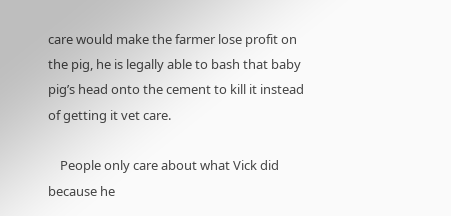care would make the farmer lose profit on the pig, he is legally able to bash that baby pig’s head onto the cement to kill it instead of getting it vet care.

    People only care about what Vick did because he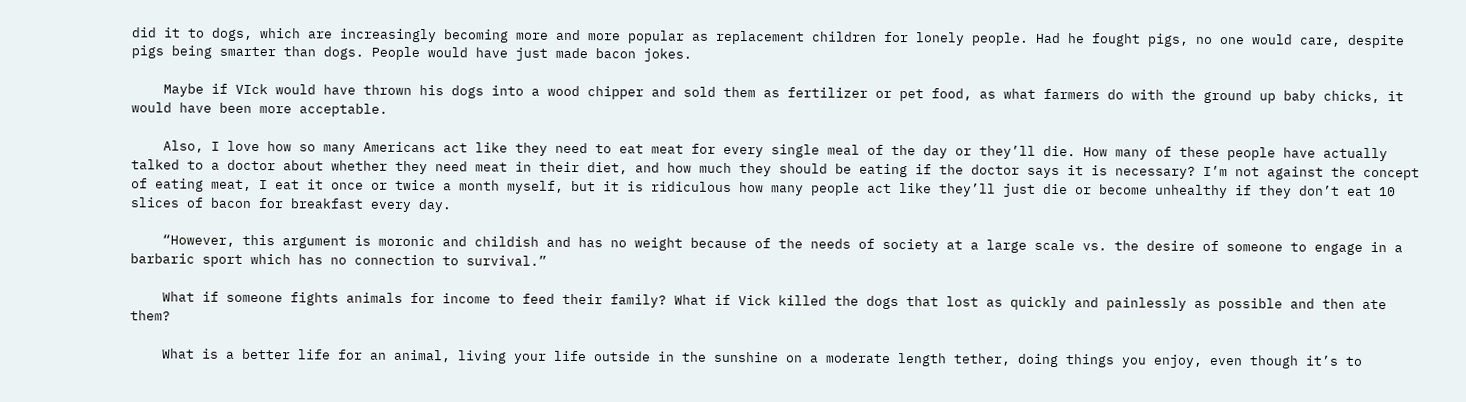did it to dogs, which are increasingly becoming more and more popular as replacement children for lonely people. Had he fought pigs, no one would care, despite pigs being smarter than dogs. People would have just made bacon jokes.

    Maybe if VIck would have thrown his dogs into a wood chipper and sold them as fertilizer or pet food, as what farmers do with the ground up baby chicks, it would have been more acceptable.

    Also, I love how so many Americans act like they need to eat meat for every single meal of the day or they’ll die. How many of these people have actually talked to a doctor about whether they need meat in their diet, and how much they should be eating if the doctor says it is necessary? I’m not against the concept of eating meat, I eat it once or twice a month myself, but it is ridiculous how many people act like they’ll just die or become unhealthy if they don’t eat 10 slices of bacon for breakfast every day.

    “However, this argument is moronic and childish and has no weight because of the needs of society at a large scale vs. the desire of someone to engage in a barbaric sport which has no connection to survival.”

    What if someone fights animals for income to feed their family? What if Vick killed the dogs that lost as quickly and painlessly as possible and then ate them?

    What is a better life for an animal, living your life outside in the sunshine on a moderate length tether, doing things you enjoy, even though it’s to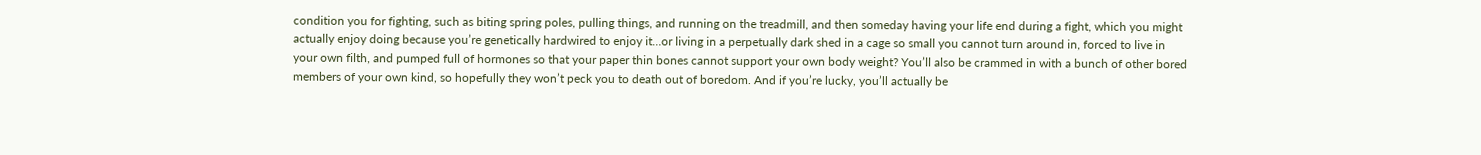condition you for fighting, such as biting spring poles, pulling things, and running on the treadmill, and then someday having your life end during a fight, which you might actually enjoy doing because you’re genetically hardwired to enjoy it…or living in a perpetually dark shed in a cage so small you cannot turn around in, forced to live in your own filth, and pumped full of hormones so that your paper thin bones cannot support your own body weight? You’ll also be crammed in with a bunch of other bored members of your own kind, so hopefully they won’t peck you to death out of boredom. And if you’re lucky, you’ll actually be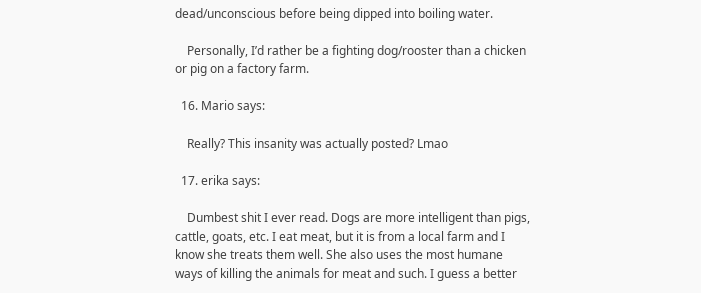dead/unconscious before being dipped into boiling water.

    Personally, I’d rather be a fighting dog/rooster than a chicken or pig on a factory farm.

  16. Mario says:

    Really? This insanity was actually posted? Lmao

  17. erika says:

    Dumbest shit I ever read. Dogs are more intelligent than pigs, cattle, goats, etc. I eat meat, but it is from a local farm and I know she treats them well. She also uses the most humane ways of killing the animals for meat and such. I guess a better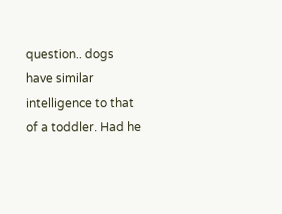question.. dogs have similar intelligence to that of a toddler. Had he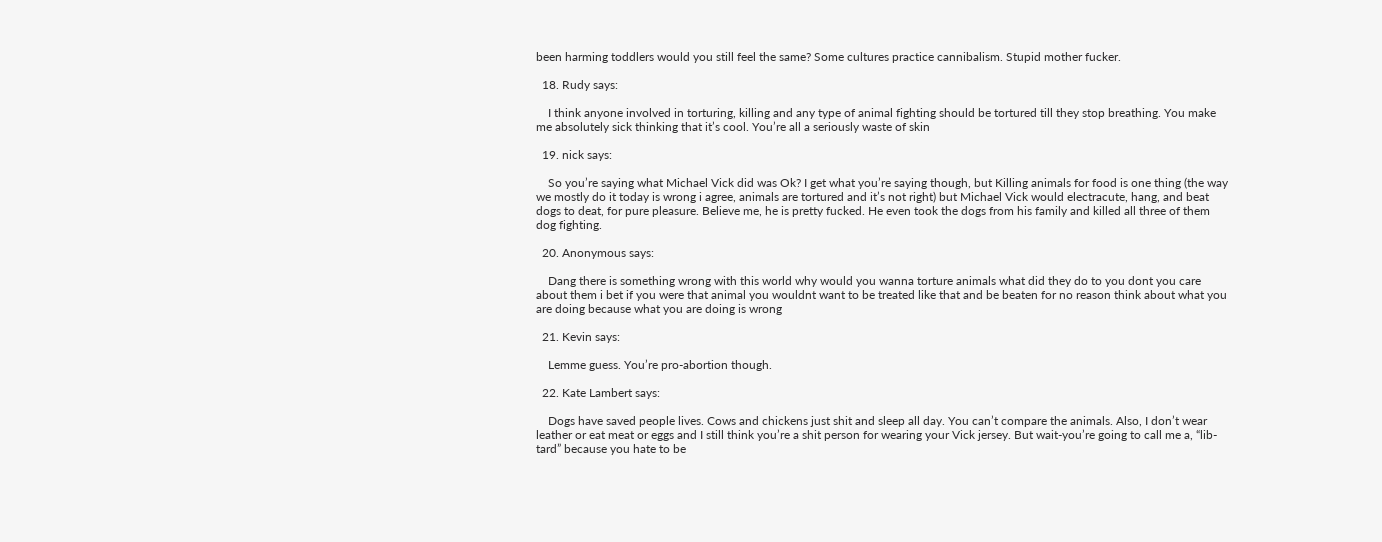been harming toddlers would you still feel the same? Some cultures practice cannibalism. Stupid mother fucker.

  18. Rudy says:

    I think anyone involved in torturing, killing and any type of animal fighting should be tortured till they stop breathing. You make me absolutely sick thinking that it’s cool. You’re all a seriously waste of skin

  19. nick says:

    So you’re saying what Michael Vick did was Ok? I get what you’re saying though, but Killing animals for food is one thing (the way we mostly do it today is wrong i agree, animals are tortured and it’s not right) but Michael Vick would electracute, hang, and beat dogs to deat, for pure pleasure. Believe me, he is pretty fucked. He even took the dogs from his family and killed all three of them dog fighting.

  20. Anonymous says:

    Dang there is something wrong with this world why would you wanna torture animals what did they do to you dont you care about them i bet if you were that animal you wouldnt want to be treated like that and be beaten for no reason think about what you are doing because what you are doing is wrong

  21. Kevin says:

    Lemme guess. You’re pro-abortion though.

  22. Kate Lambert says:

    Dogs have saved people lives. Cows and chickens just shit and sleep all day. You can’t compare the animals. Also, I don’t wear leather or eat meat or eggs and I still think you’re a shit person for wearing your Vick jersey. But wait-you’re going to call me a, “lib-tard” because you hate to be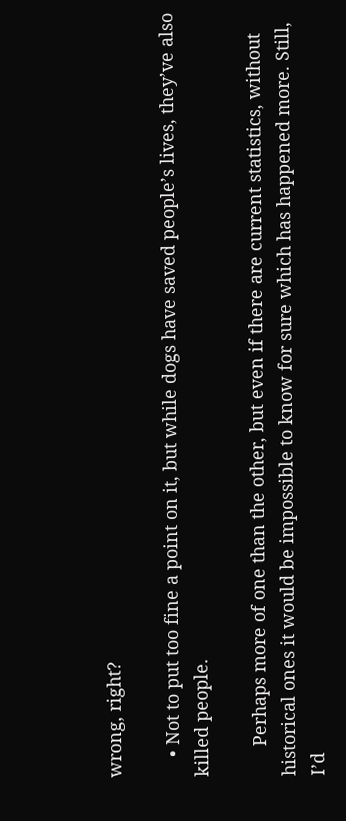wrong, right?

    • Not to put too fine a point on it, but while dogs have saved people’s lives, they’ve also killed people.

      Perhaps more of one than the other, but even if there are current statistics, without historical ones it would be impossible to know for sure which has happened more. Still, I’d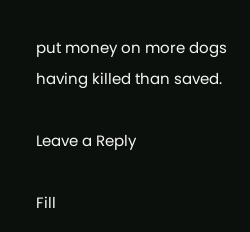put money on more dogs having killed than saved.

Leave a Reply

Fill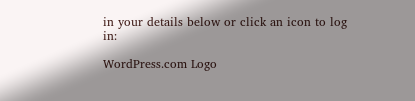in your details below or click an icon to log in:

WordPress.com Logo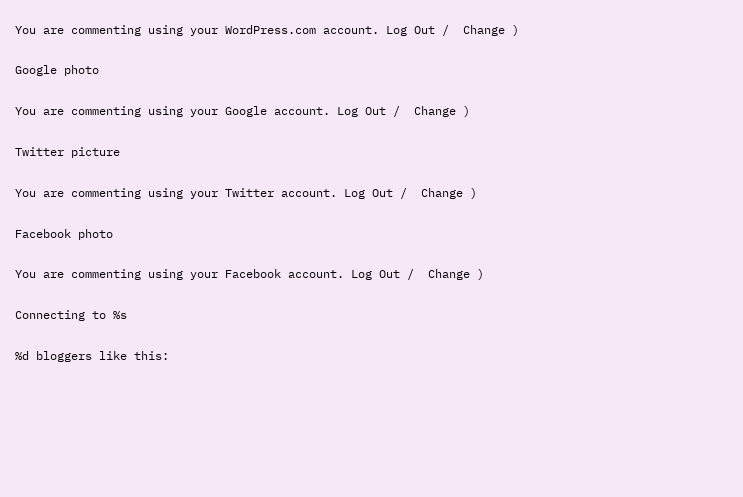You are commenting using your WordPress.com account. Log Out /  Change )

Google photo

You are commenting using your Google account. Log Out /  Change )

Twitter picture

You are commenting using your Twitter account. Log Out /  Change )

Facebook photo

You are commenting using your Facebook account. Log Out /  Change )

Connecting to %s

%d bloggers like this: